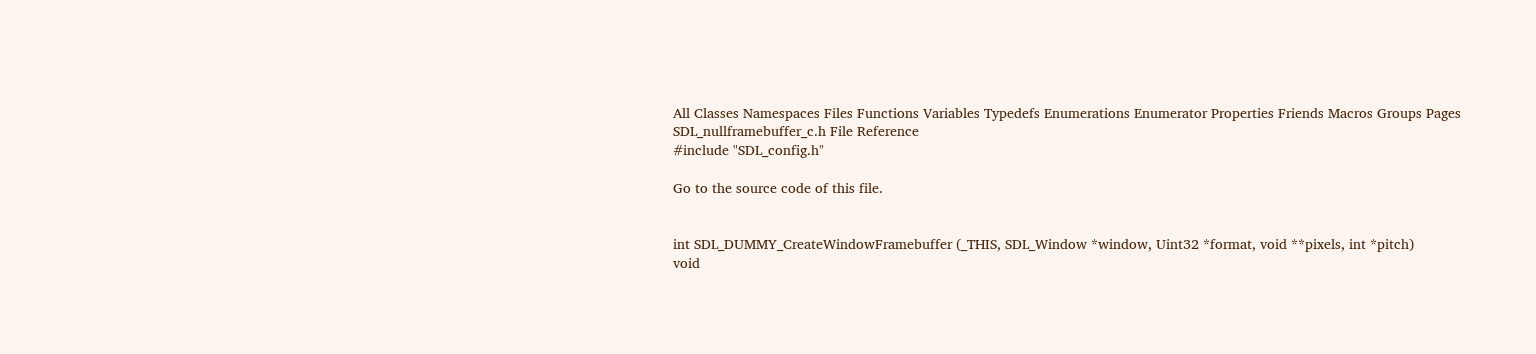All Classes Namespaces Files Functions Variables Typedefs Enumerations Enumerator Properties Friends Macros Groups Pages
SDL_nullframebuffer_c.h File Reference
#include "SDL_config.h"

Go to the source code of this file.


int SDL_DUMMY_CreateWindowFramebuffer (_THIS, SDL_Window *window, Uint32 *format, void **pixels, int *pitch)
void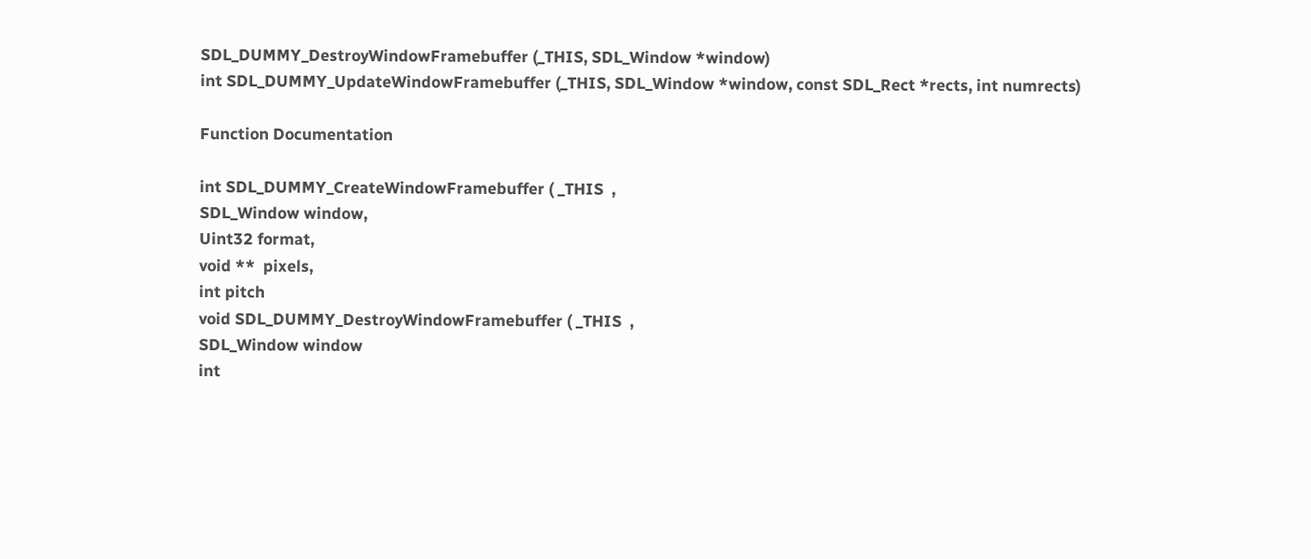SDL_DUMMY_DestroyWindowFramebuffer (_THIS, SDL_Window *window)
int SDL_DUMMY_UpdateWindowFramebuffer (_THIS, SDL_Window *window, const SDL_Rect *rects, int numrects)

Function Documentation

int SDL_DUMMY_CreateWindowFramebuffer ( _THIS  ,
SDL_Window window,
Uint32 format,
void **  pixels,
int pitch
void SDL_DUMMY_DestroyWindowFramebuffer ( _THIS  ,
SDL_Window window
int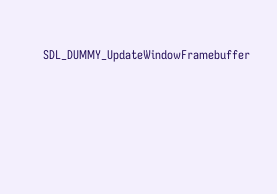SDL_DUMMY_UpdateWindowFramebuffer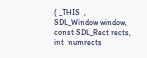( _THIS  ,
SDL_Window window,
const SDL_Rect rects,
int  numrects